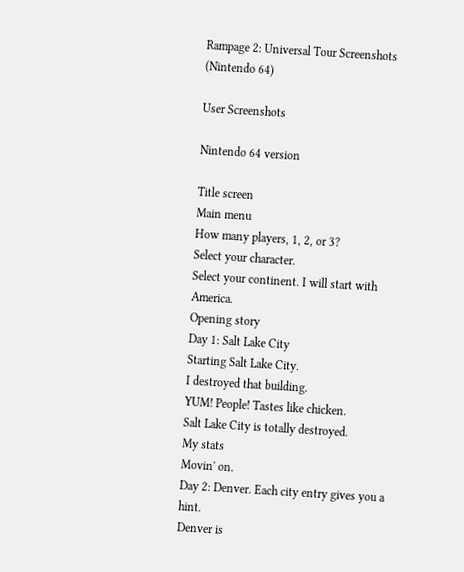Rampage 2: Universal Tour Screenshots (Nintendo 64)

User Screenshots

Nintendo 64 version

Title screen
Main menu
How many players, 1, 2, or 3?
Select your character.
Select your continent. I will start with America.
Opening story
Day 1: Salt Lake City
Starting Salt Lake City.
I destroyed that building.
YUM! People! Tastes like chicken.
Salt Lake City is totally destroyed.
My stats
Movin' on.
Day 2: Denver. Each city entry gives you a hint.
Denver is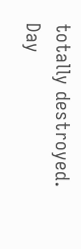totally destroyed.
Day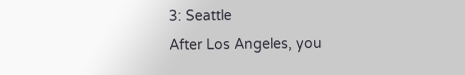3: Seattle
After Los Angeles, you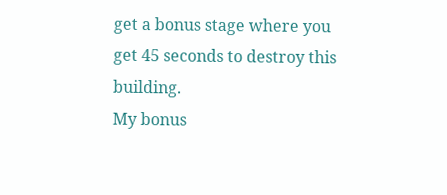get a bonus stage where you get 45 seconds to destroy this building.
My bonus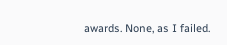awards. None, as I failed.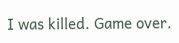I was killed. Game over.